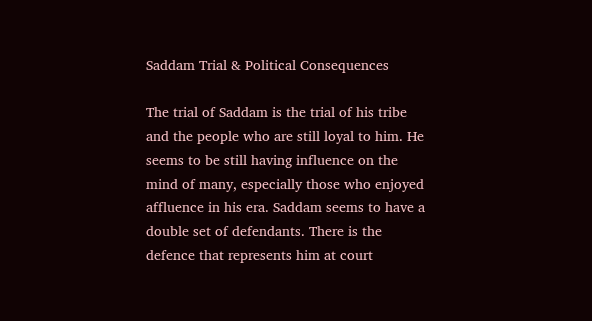Saddam Trial & Political Consequences

The trial of Saddam is the trial of his tribe and the people who are still loyal to him. He seems to be still having influence on the mind of many, especially those who enjoyed affluence in his era. Saddam seems to have a double set of defendants. There is the defence that represents him at court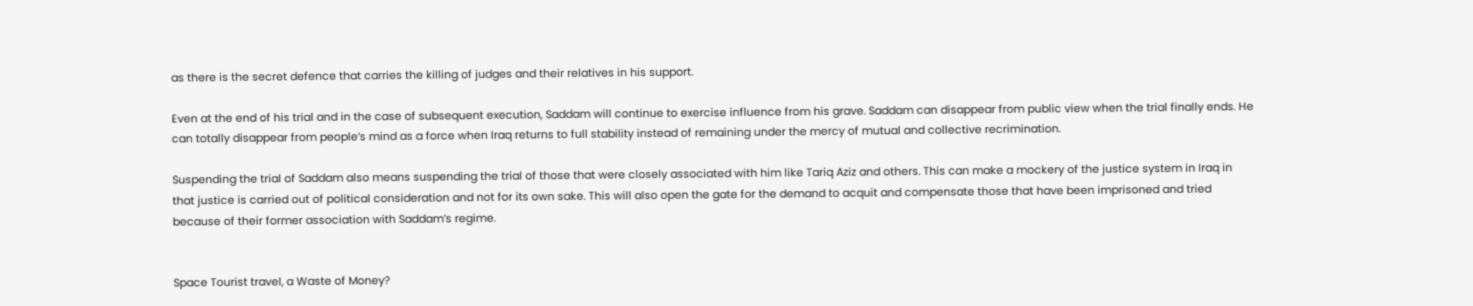as there is the secret defence that carries the killing of judges and their relatives in his support.

Even at the end of his trial and in the case of subsequent execution, Saddam will continue to exercise influence from his grave. Saddam can disappear from public view when the trial finally ends. He can totally disappear from people’s mind as a force when Iraq returns to full stability instead of remaining under the mercy of mutual and collective recrimination.

Suspending the trial of Saddam also means suspending the trial of those that were closely associated with him like Tariq Aziz and others. This can make a mockery of the justice system in Iraq in that justice is carried out of political consideration and not for its own sake. This will also open the gate for the demand to acquit and compensate those that have been imprisoned and tried because of their former association with Saddam’s regime.


Space Tourist travel, a Waste of Money?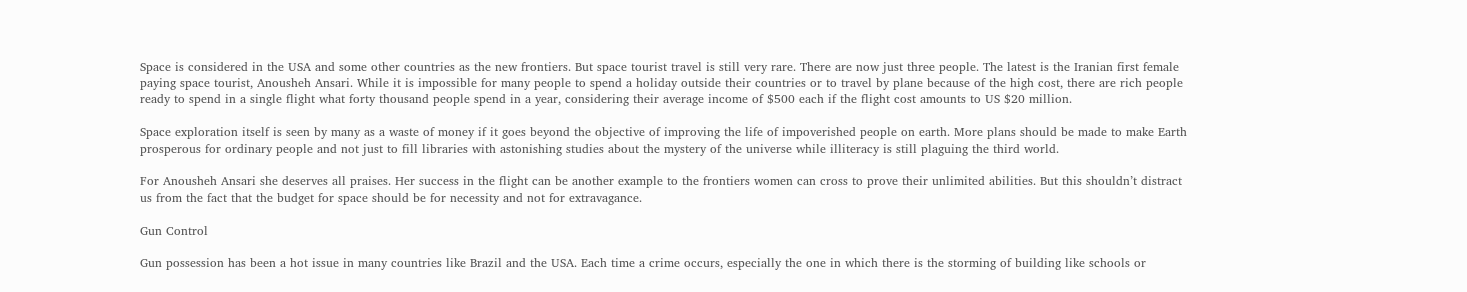Space is considered in the USA and some other countries as the new frontiers. But space tourist travel is still very rare. There are now just three people. The latest is the Iranian first female paying space tourist, Anousheh Ansari. While it is impossible for many people to spend a holiday outside their countries or to travel by plane because of the high cost, there are rich people ready to spend in a single flight what forty thousand people spend in a year, considering their average income of $500 each if the flight cost amounts to US $20 million.

Space exploration itself is seen by many as a waste of money if it goes beyond the objective of improving the life of impoverished people on earth. More plans should be made to make Earth prosperous for ordinary people and not just to fill libraries with astonishing studies about the mystery of the universe while illiteracy is still plaguing the third world.

For Anousheh Ansari she deserves all praises. Her success in the flight can be another example to the frontiers women can cross to prove their unlimited abilities. But this shouldn’t distract us from the fact that the budget for space should be for necessity and not for extravagance.

Gun Control

Gun possession has been a hot issue in many countries like Brazil and the USA. Each time a crime occurs, especially the one in which there is the storming of building like schools or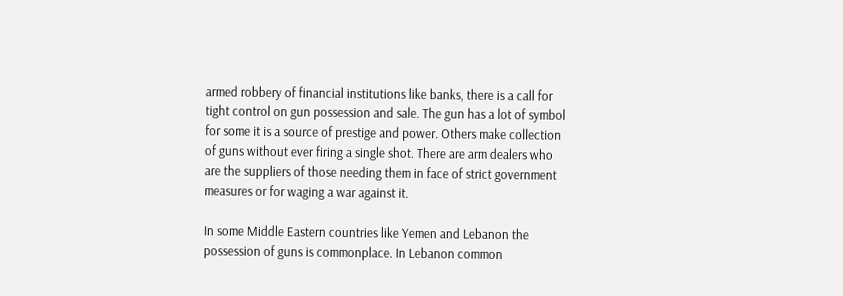armed robbery of financial institutions like banks, there is a call for tight control on gun possession and sale. The gun has a lot of symbol for some it is a source of prestige and power. Others make collection of guns without ever firing a single shot. There are arm dealers who are the suppliers of those needing them in face of strict government measures or for waging a war against it.

In some Middle Eastern countries like Yemen and Lebanon the possession of guns is commonplace. In Lebanon common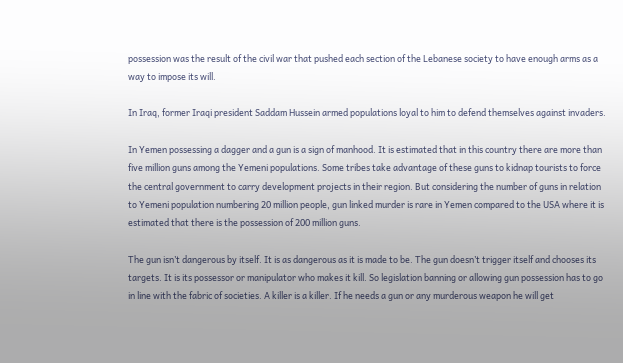possession was the result of the civil war that pushed each section of the Lebanese society to have enough arms as a way to impose its will.

In Iraq, former Iraqi president Saddam Hussein armed populations loyal to him to defend themselves against invaders.

In Yemen possessing a dagger and a gun is a sign of manhood. It is estimated that in this country there are more than five million guns among the Yemeni populations. Some tribes take advantage of these guns to kidnap tourists to force the central government to carry development projects in their region. But considering the number of guns in relation to Yemeni population numbering 20 million people, gun linked murder is rare in Yemen compared to the USA where it is estimated that there is the possession of 200 million guns.

The gun isn’t dangerous by itself. It is as dangerous as it is made to be. The gun doesn’t trigger itself and chooses its targets. It is its possessor or manipulator who makes it kill. So legislation banning or allowing gun possession has to go in line with the fabric of societies. A killer is a killer. If he needs a gun or any murderous weapon he will get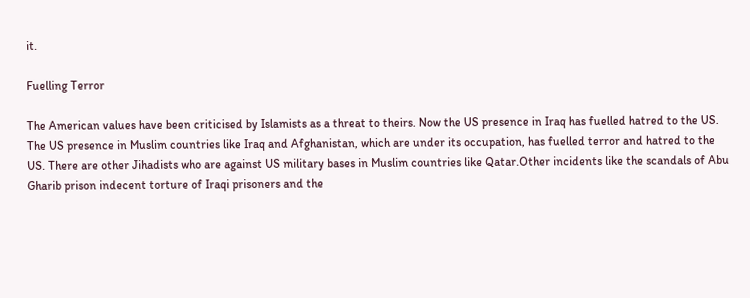it.

Fuelling Terror

The American values have been criticised by Islamists as a threat to theirs. Now the US presence in Iraq has fuelled hatred to the US. The US presence in Muslim countries like Iraq and Afghanistan, which are under its occupation, has fuelled terror and hatred to the US. There are other Jihadists who are against US military bases in Muslim countries like Qatar.Other incidents like the scandals of Abu Gharib prison indecent torture of Iraqi prisoners and the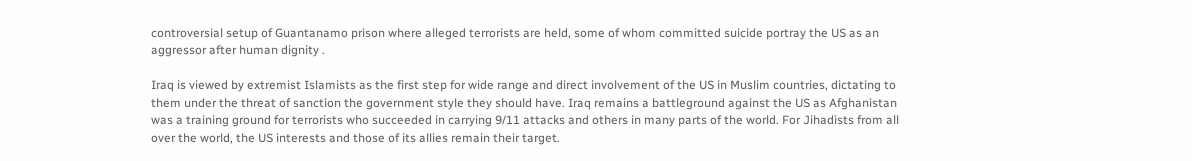controversial setup of Guantanamo prison where alleged terrorists are held, some of whom committed suicide portray the US as an aggressor after human dignity .

Iraq is viewed by extremist Islamists as the first step for wide range and direct involvement of the US in Muslim countries, dictating to them under the threat of sanction the government style they should have. Iraq remains a battleground against the US as Afghanistan was a training ground for terrorists who succeeded in carrying 9/11 attacks and others in many parts of the world. For Jihadists from all over the world, the US interests and those of its allies remain their target.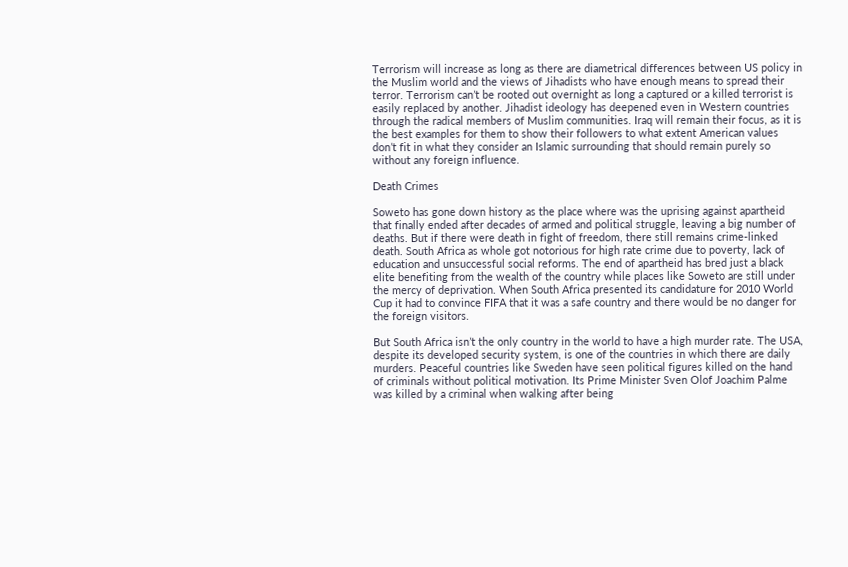Terrorism will increase as long as there are diametrical differences between US policy in the Muslim world and the views of Jihadists who have enough means to spread their terror. Terrorism can’t be rooted out overnight as long a captured or a killed terrorist is easily replaced by another. Jihadist ideology has deepened even in Western countries through the radical members of Muslim communities. Iraq will remain their focus, as it is the best examples for them to show their followers to what extent American values don’t fit in what they consider an Islamic surrounding that should remain purely so without any foreign influence.

Death Crimes

Soweto has gone down history as the place where was the uprising against apartheid that finally ended after decades of armed and political struggle, leaving a big number of deaths. But if there were death in fight of freedom, there still remains crime-linked death. South Africa as whole got notorious for high rate crime due to poverty, lack of education and unsuccessful social reforms. The end of apartheid has bred just a black elite benefiting from the wealth of the country while places like Soweto are still under the mercy of deprivation. When South Africa presented its candidature for 2010 World Cup it had to convince FIFA that it was a safe country and there would be no danger for the foreign visitors.

But South Africa isn’t the only country in the world to have a high murder rate. The USA, despite its developed security system, is one of the countries in which there are daily murders. Peaceful countries like Sweden have seen political figures killed on the hand of criminals without political motivation. Its Prime Minister Sven Olof Joachim Palme was killed by a criminal when walking after being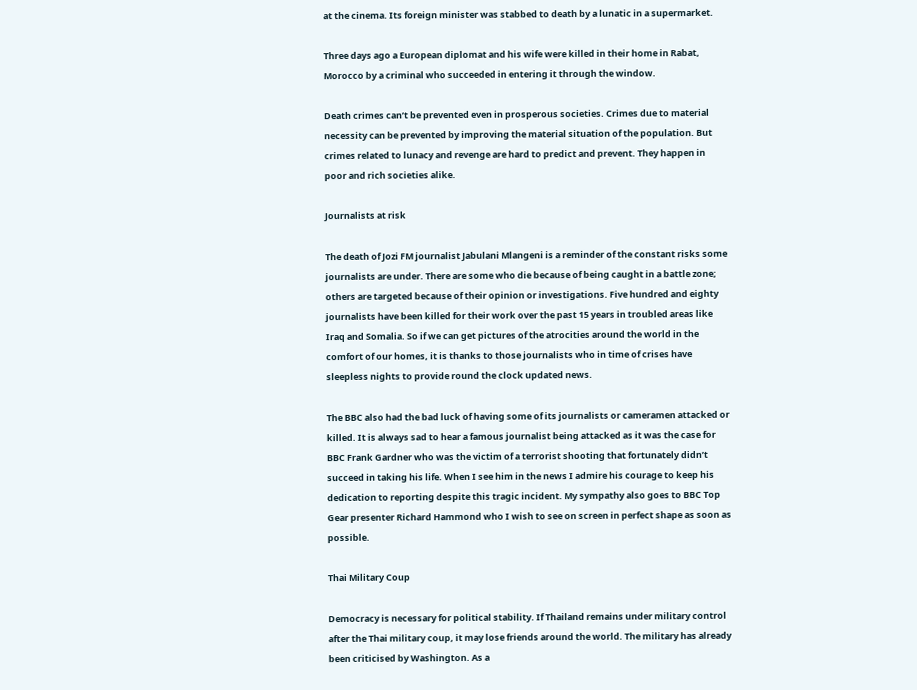at the cinema. Its foreign minister was stabbed to death by a lunatic in a supermarket.

Three days ago a European diplomat and his wife were killed in their home in Rabat, Morocco by a criminal who succeeded in entering it through the window.

Death crimes can’t be prevented even in prosperous societies. Crimes due to material necessity can be prevented by improving the material situation of the population. But crimes related to lunacy and revenge are hard to predict and prevent. They happen in poor and rich societies alike.

Journalists at risk

The death of Jozi FM journalist Jabulani Mlangeni is a reminder of the constant risks some journalists are under. There are some who die because of being caught in a battle zone; others are targeted because of their opinion or investigations. Five hundred and eighty journalists have been killed for their work over the past 15 years in troubled areas like Iraq and Somalia. So if we can get pictures of the atrocities around the world in the comfort of our homes, it is thanks to those journalists who in time of crises have sleepless nights to provide round the clock updated news.

The BBC also had the bad luck of having some of its journalists or cameramen attacked or killed. It is always sad to hear a famous journalist being attacked as it was the case for BBC Frank Gardner who was the victim of a terrorist shooting that fortunately didn’t succeed in taking his life. When I see him in the news I admire his courage to keep his dedication to reporting despite this tragic incident. My sympathy also goes to BBC Top Gear presenter Richard Hammond who I wish to see on screen in perfect shape as soon as possible.

Thai Military Coup

Democracy is necessary for political stability. If Thailand remains under military control after the Thai military coup, it may lose friends around the world. The military has already been criticised by Washington. As a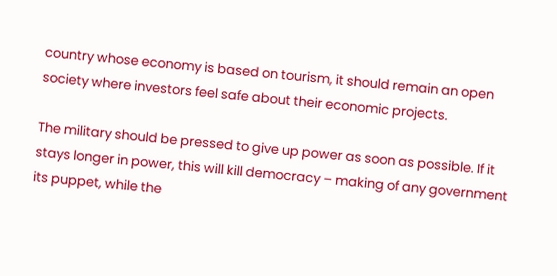country whose economy is based on tourism, it should remain an open society where investors feel safe about their economic projects.

The military should be pressed to give up power as soon as possible. If it stays longer in power, this will kill democracy – making of any government its puppet, while the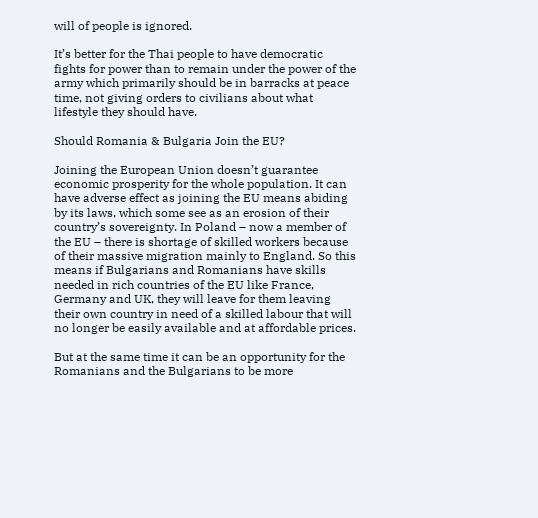will of people is ignored.

It’s better for the Thai people to have democratic fights for power than to remain under the power of the army which primarily should be in barracks at peace time, not giving orders to civilians about what lifestyle they should have.

Should Romania & Bulgaria Join the EU?

Joining the European Union doesn’t guarantee economic prosperity for the whole population. It can have adverse effect as joining the EU means abiding by its laws, which some see as an erosion of their country’s sovereignty. In Poland – now a member of the EU – there is shortage of skilled workers because of their massive migration mainly to England. So this means if Bulgarians and Romanians have skills needed in rich countries of the EU like France, Germany and UK, they will leave for them leaving their own country in need of a skilled labour that will no longer be easily available and at affordable prices.

But at the same time it can be an opportunity for the Romanians and the Bulgarians to be more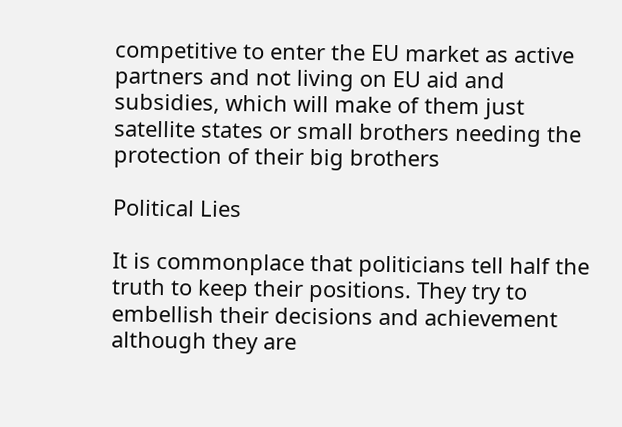competitive to enter the EU market as active partners and not living on EU aid and subsidies, which will make of them just satellite states or small brothers needing the protection of their big brothers

Political Lies

It is commonplace that politicians tell half the truth to keep their positions. They try to embellish their decisions and achievement although they are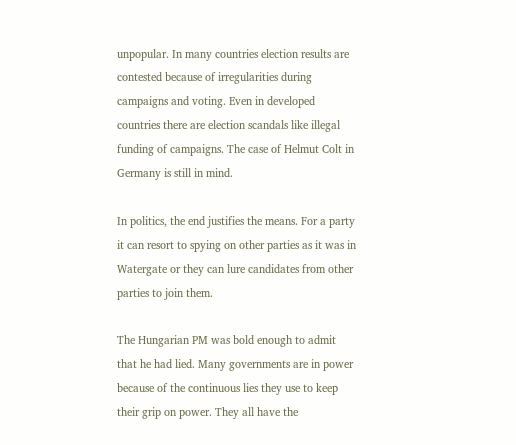unpopular. In many countries election results are contested because of irregularities during campaigns and voting. Even in developed countries there are election scandals like illegal funding of campaigns. The case of Helmut Colt in Germany is still in mind.

In politics, the end justifies the means. For a party it can resort to spying on other parties as it was in Watergate or they can lure candidates from other parties to join them.

The Hungarian PM was bold enough to admit that he had lied. Many governments are in power because of the continuous lies they use to keep their grip on power. They all have the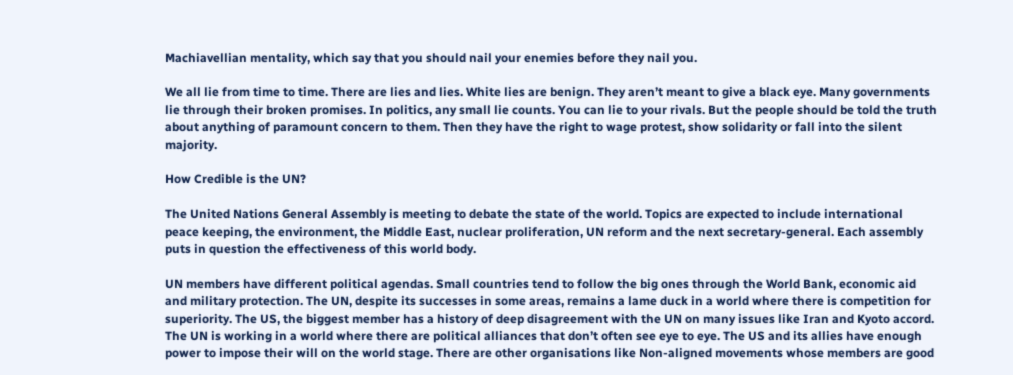Machiavellian mentality, which say that you should nail your enemies before they nail you.

We all lie from time to time. There are lies and lies. White lies are benign. They aren’t meant to give a black eye. Many governments lie through their broken promises. In politics, any small lie counts. You can lie to your rivals. But the people should be told the truth about anything of paramount concern to them. Then they have the right to wage protest, show solidarity or fall into the silent majority.

How Credible is the UN?

The United Nations General Assembly is meeting to debate the state of the world. Topics are expected to include international peace keeping, the environment, the Middle East, nuclear proliferation, UN reform and the next secretary-general. Each assembly puts in question the effectiveness of this world body.

UN members have different political agendas. Small countries tend to follow the big ones through the World Bank, economic aid and military protection. The UN, despite its successes in some areas, remains a lame duck in a world where there is competition for superiority. The US, the biggest member has a history of deep disagreement with the UN on many issues like Iran and Kyoto accord. The UN is working in a world where there are political alliances that don’t often see eye to eye. The US and its allies have enough power to impose their will on the world stage. There are other organisations like Non-aligned movements whose members are good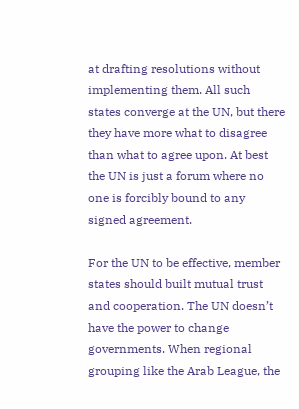at drafting resolutions without implementing them. All such states converge at the UN, but there they have more what to disagree than what to agree upon. At best the UN is just a forum where no one is forcibly bound to any signed agreement.

For the UN to be effective, member states should built mutual trust and cooperation. The UN doesn’t have the power to change governments. When regional grouping like the Arab League, the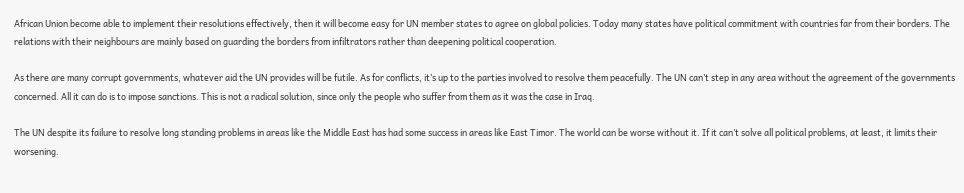African Union become able to implement their resolutions effectively, then it will become easy for UN member states to agree on global policies. Today many states have political commitment with countries far from their borders. The relations with their neighbours are mainly based on guarding the borders from infiltrators rather than deepening political cooperation.

As there are many corrupt governments, whatever aid the UN provides will be futile. As for conflicts, it’s up to the parties involved to resolve them peacefully. The UN can’t step in any area without the agreement of the governments concerned. All it can do is to impose sanctions. This is not a radical solution, since only the people who suffer from them as it was the case in Iraq.

The UN despite its failure to resolve long standing problems in areas like the Middle East has had some success in areas like East Timor. The world can be worse without it. If it can’t solve all political problems, at least, it limits their worsening.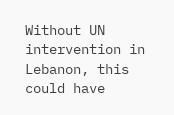Without UN intervention in Lebanon, this could have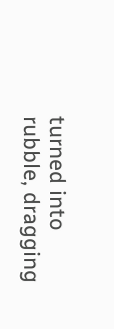turned into rubble, dragging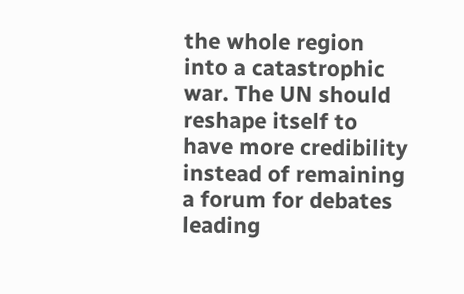the whole region into a catastrophic war. The UN should reshape itself to have more credibility instead of remaining a forum for debates leading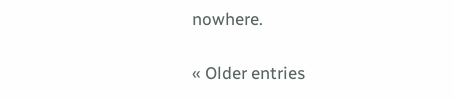nowhere.

« Older entries